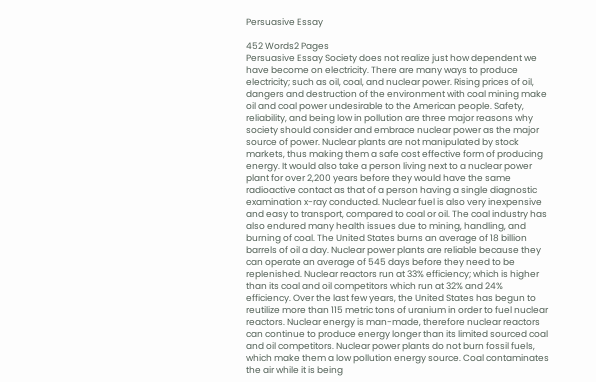Persuasive Essay

452 Words2 Pages
Persuasive Essay Society does not realize just how dependent we have become on electricity. There are many ways to produce electricity; such as oil, coal, and nuclear power. Rising prices of oil, dangers and destruction of the environment with coal mining make oil and coal power undesirable to the American people. Safety, reliability, and being low in pollution are three major reasons why society should consider and embrace nuclear power as the major source of power. Nuclear plants are not manipulated by stock markets, thus making them a safe cost effective form of producing energy. It would also take a person living next to a nuclear power plant for over 2,200 years before they would have the same radioactive contact as that of a person having a single diagnostic examination x-ray conducted. Nuclear fuel is also very inexpensive and easy to transport, compared to coal or oil. The coal industry has also endured many health issues due to mining, handling, and burning of coal. The United States burns an average of 18 billion barrels of oil a day. Nuclear power plants are reliable because they can operate an average of 545 days before they need to be replenished. Nuclear reactors run at 33% efficiency; which is higher than its coal and oil competitors which run at 32% and 24% efficiency. Over the last few years, the United States has begun to reutilize more than 115 metric tons of uranium in order to fuel nuclear reactors. Nuclear energy is man-made, therefore nuclear reactors can continue to produce energy longer than its limited sourced coal and oil competitors. Nuclear power plants do not burn fossil fuels, which make them a low pollution energy source. Coal contaminates the air while it is being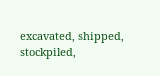excavated, shipped, stockpiled,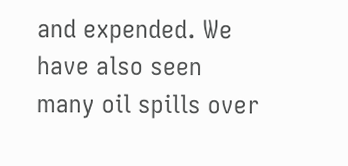and expended. We have also seen many oil spills over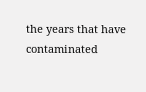the years that have contaminated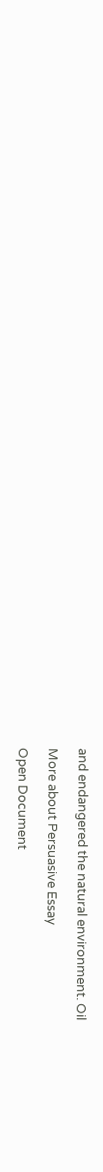and endangered the natural environment. Oil

More about Persuasive Essay

Open Document